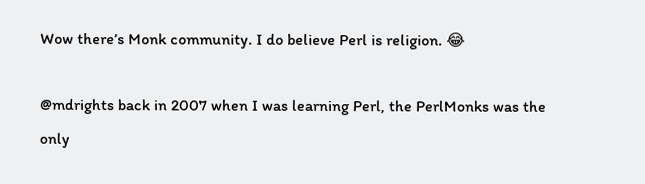Wow there’s Monk community. I do believe Perl is religion. 😂

@mdrights back in 2007 when I was learning Perl, the PerlMonks was the only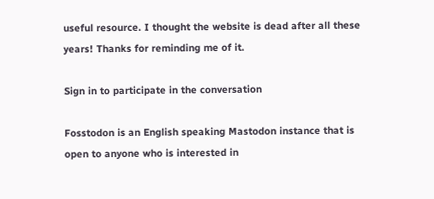useful resource. I thought the website is dead after all these years! Thanks for reminding me of it.

Sign in to participate in the conversation

Fosstodon is an English speaking Mastodon instance that is open to anyone who is interested in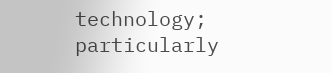technology; particularly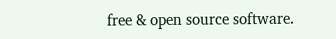free & open source software.